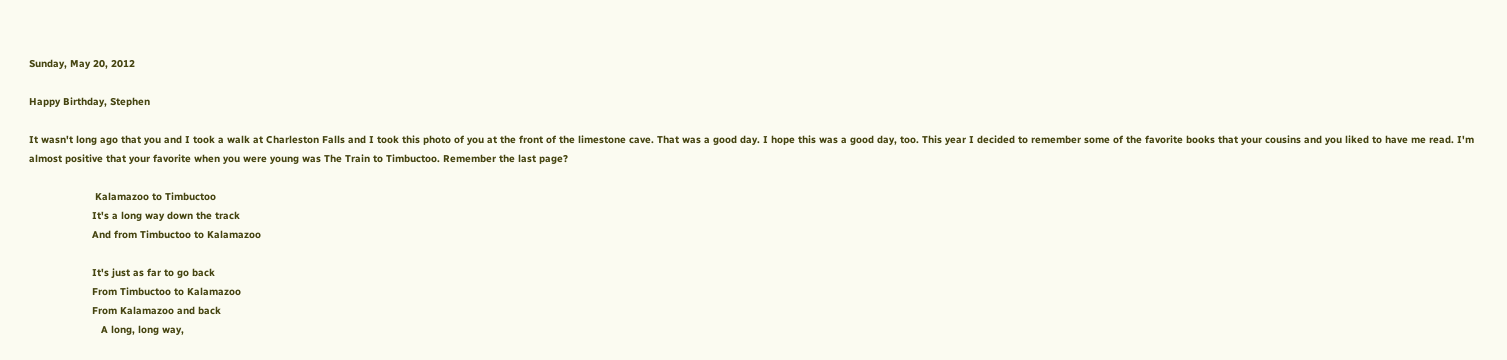Sunday, May 20, 2012

Happy Birthday, Stephen

It wasn't long ago that you and I took a walk at Charleston Falls and I took this photo of you at the front of the limestone cave. That was a good day. I hope this was a good day, too. This year I decided to remember some of the favorite books that your cousins and you liked to have me read. I'm almost positive that your favorite when you were young was The Train to Timbuctoo. Remember the last page?

                      Kalamazoo to Timbuctoo
                     It's a long way down the track
                     And from Timbuctoo to Kalamazoo

                     It's just as far to go back
                     From Timbuctoo to Kalamazoo
                     From Kalamazoo and back
                        A long, long way,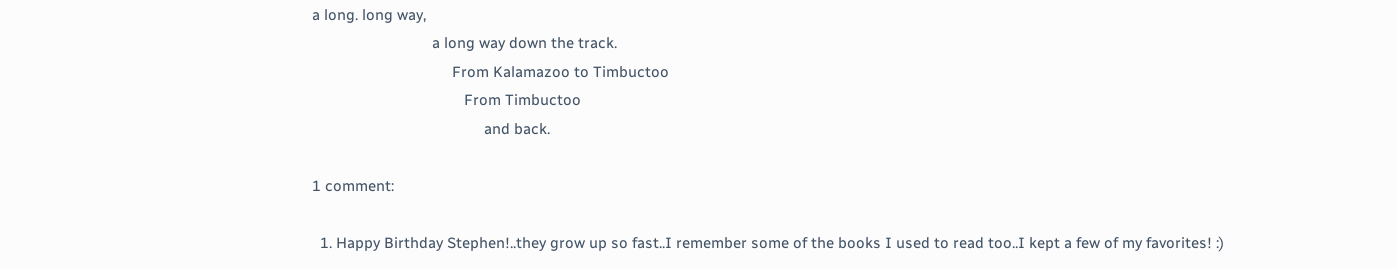a long. long way,
                              a long way down the track.
                                   From Kalamazoo to Timbuctoo
                                      From Timbuctoo
                                           and back.

1 comment:

  1. Happy Birthday Stephen!..they grow up so fast..I remember some of the books I used to read too..I kept a few of my favorites! :)